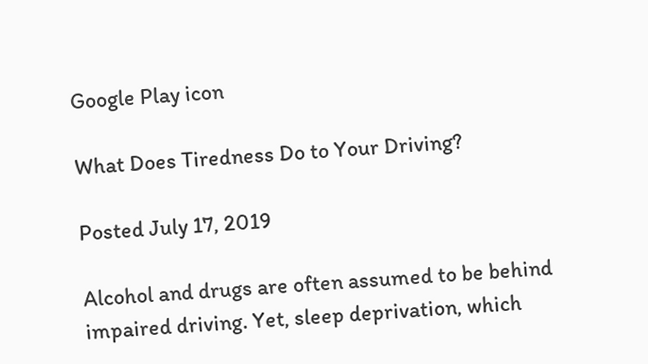Google Play icon

What Does Tiredness Do to Your Driving?

Posted July 17, 2019

Alcohol and drugs are often assumed to be behind impaired driving. Yet, sleep deprivation, which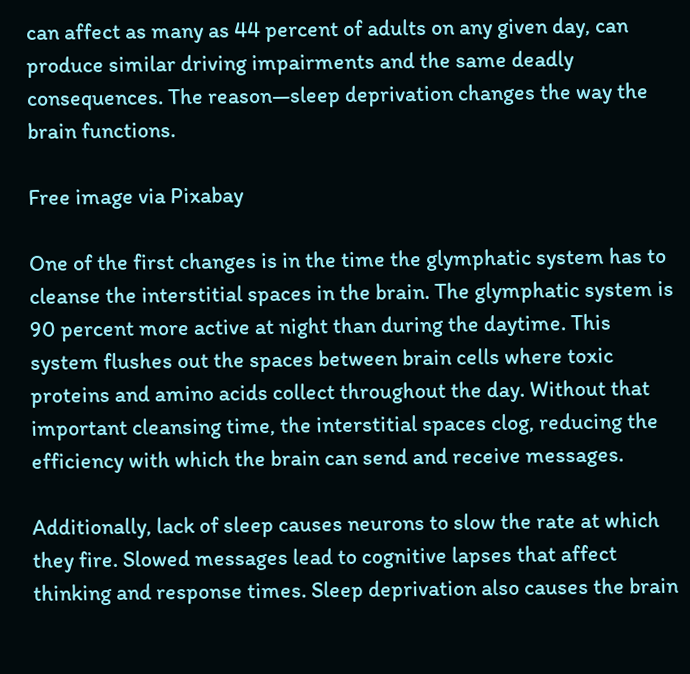can affect as many as 44 percent of adults on any given day, can produce similar driving impairments and the same deadly consequences. The reason—sleep deprivation changes the way the brain functions.

Free image via Pixabay

One of the first changes is in the time the glymphatic system has to cleanse the interstitial spaces in the brain. The glymphatic system is 90 percent more active at night than during the daytime. This system flushes out the spaces between brain cells where toxic proteins and amino acids collect throughout the day. Without that important cleansing time, the interstitial spaces clog, reducing the efficiency with which the brain can send and receive messages.

Additionally, lack of sleep causes neurons to slow the rate at which they fire. Slowed messages lead to cognitive lapses that affect thinking and response times. Sleep deprivation also causes the brain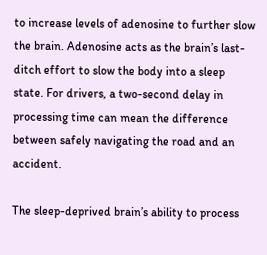to increase levels of adenosine to further slow the brain. Adenosine acts as the brain’s last-ditch effort to slow the body into a sleep state. For drivers, a two-second delay in processing time can mean the difference between safely navigating the road and an accident.

The sleep-deprived brain’s ability to process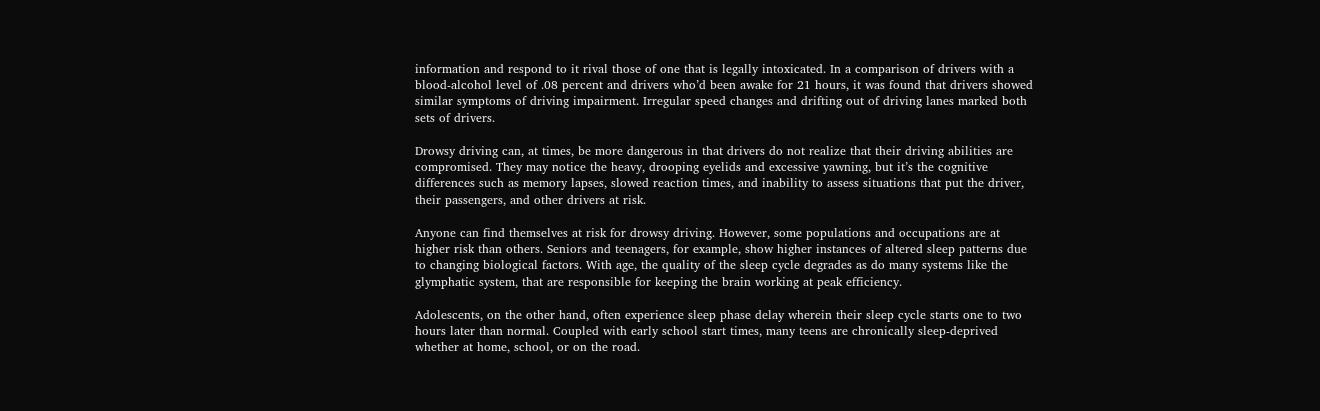information and respond to it rival those of one that is legally intoxicated. In a comparison of drivers with a blood-alcohol level of .08 percent and drivers who’d been awake for 21 hours, it was found that drivers showed similar symptoms of driving impairment. Irregular speed changes and drifting out of driving lanes marked both sets of drivers.

Drowsy driving can, at times, be more dangerous in that drivers do not realize that their driving abilities are compromised. They may notice the heavy, drooping eyelids and excessive yawning, but it’s the cognitive differences such as memory lapses, slowed reaction times, and inability to assess situations that put the driver, their passengers, and other drivers at risk.

Anyone can find themselves at risk for drowsy driving. However, some populations and occupations are at higher risk than others. Seniors and teenagers, for example, show higher instances of altered sleep patterns due to changing biological factors. With age, the quality of the sleep cycle degrades as do many systems like the glymphatic system, that are responsible for keeping the brain working at peak efficiency.

Adolescents, on the other hand, often experience sleep phase delay wherein their sleep cycle starts one to two hours later than normal. Coupled with early school start times, many teens are chronically sleep-deprived whether at home, school, or on the road.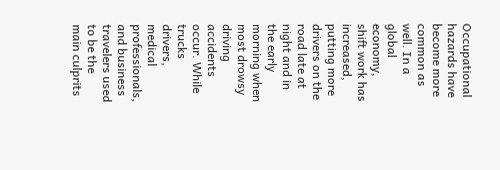Occupational hazards have become more common as well. In a global economy, shift work has increased, putting more drivers on the road late at night and in the early morning when most drowsy driving accidents occur. While trucks drivers, medical professionals, and business travelers used to be the main culprits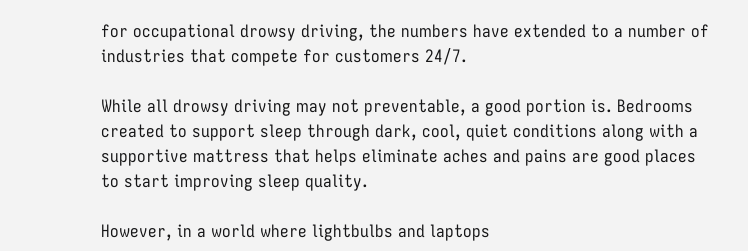for occupational drowsy driving, the numbers have extended to a number of industries that compete for customers 24/7.

While all drowsy driving may not preventable, a good portion is. Bedrooms created to support sleep through dark, cool, quiet conditions along with a supportive mattress that helps eliminate aches and pains are good places to start improving sleep quality.

However, in a world where lightbulbs and laptops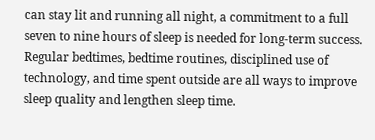can stay lit and running all night, a commitment to a full seven to nine hours of sleep is needed for long-term success. Regular bedtimes, bedtime routines, disciplined use of technology, and time spent outside are all ways to improve sleep quality and lengthen sleep time.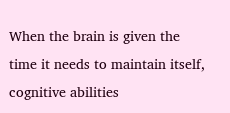When the brain is given the time it needs to maintain itself, cognitive abilities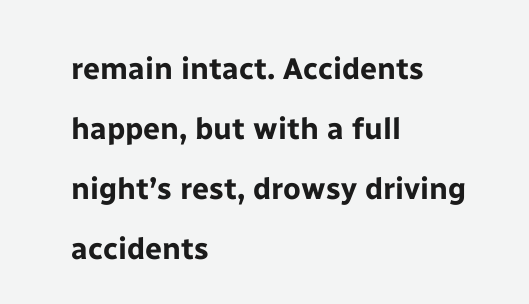remain intact. Accidents happen, but with a full night’s rest, drowsy driving accidents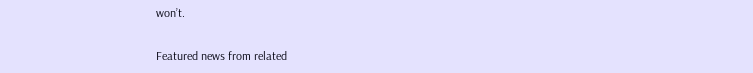won’t.

Featured news from related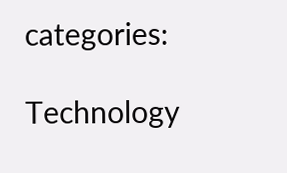categories:

Technology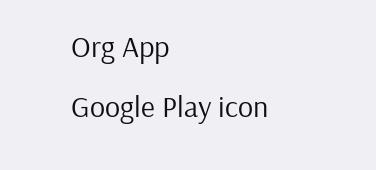Org App
Google Play icon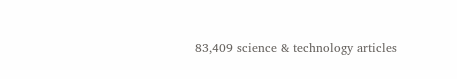83,409 science & technology articles